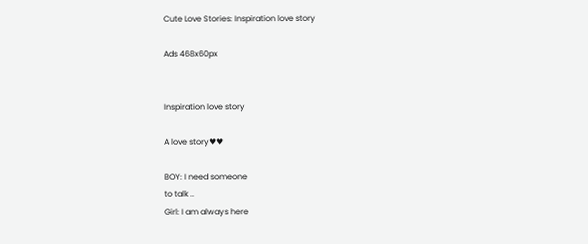Cute Love Stories: Inspiration love story

Ads 468x60px


Inspiration love story

A love story♥♥

BOY: I need someone
to talk ..
Girl: I am always here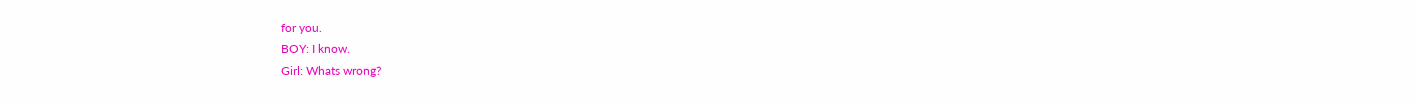for you.
BOY: I know.
Girl: Whats wrong?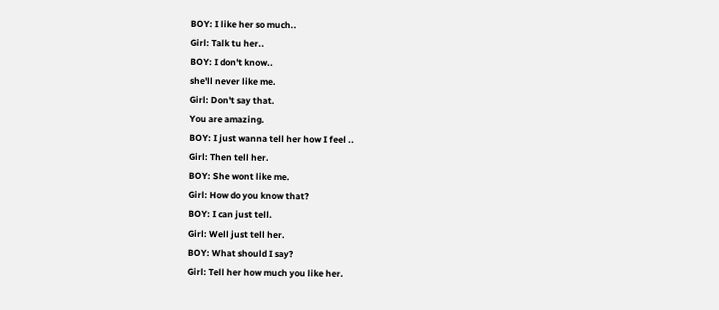BOY: I like her so much..
Girl: Talk tu her..
BOY: I don't know..
she'll never like me.
Girl: Don't say that.
You are amazing.
BOY: I just wanna tell her how I feel ..
Girl: Then tell her.
BOY: She wont like me.
Girl: How do you know that?
BOY: I can just tell.
Girl: Well just tell her.
BOY: What should I say?
Girl: Tell her how much you like her.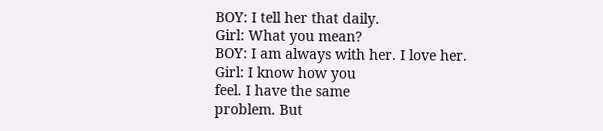BOY: I tell her that daily.
Girl: What you mean?
BOY: I am always with her. I love her.
Girl: I know how you
feel. I have the same
problem. But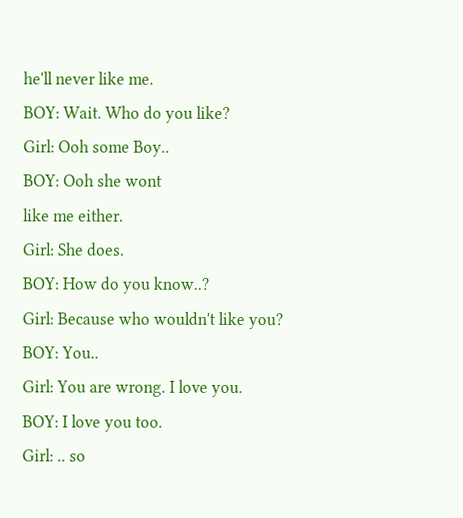he'll never like me.
BOY: Wait. Who do you like?
Girl: Ooh some Boy..
BOY: Ooh she wont
like me either.
Girl: She does.
BOY: How do you know..?
Girl: Because who wouldn't like you?
BOY: You..
Girl: You are wrong. I love you.
BOY: I love you too.
Girl: .. so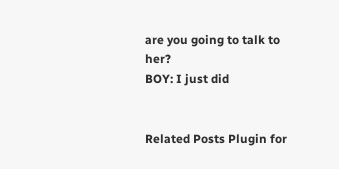are you going to talk to her?
BOY: I just did


Related Posts Plugin for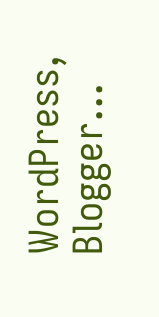WordPress, Blogger...